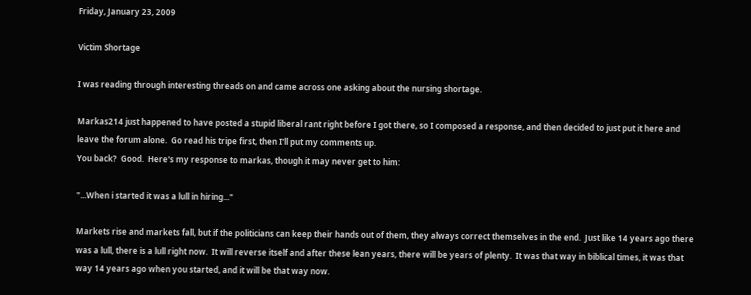Friday, January 23, 2009

Victim Shortage

I was reading through interesting threads on and came across one asking about the nursing shortage.

Markas214 just happened to have posted a stupid liberal rant right before I got there, so I composed a response, and then decided to just put it here and leave the forum alone.  Go read his tripe first, then I'll put my comments up.
You back?  Good.  Here's my response to markas, though it may never get to him:

"...When i started it was a lull in hiring..."

Markets rise and markets fall, but if the politicians can keep their hands out of them, they always correct themselves in the end.  Just like 14 years ago there was a lull, there is a lull right now.  It will reverse itself and after these lean years, there will be years of plenty.  It was that way in biblical times, it was that way 14 years ago when you started, and it will be that way now.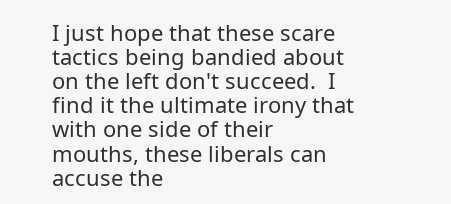I just hope that these scare tactics being bandied about on the left don't succeed.  I find it the ultimate irony that with one side of their mouths, these liberals can accuse the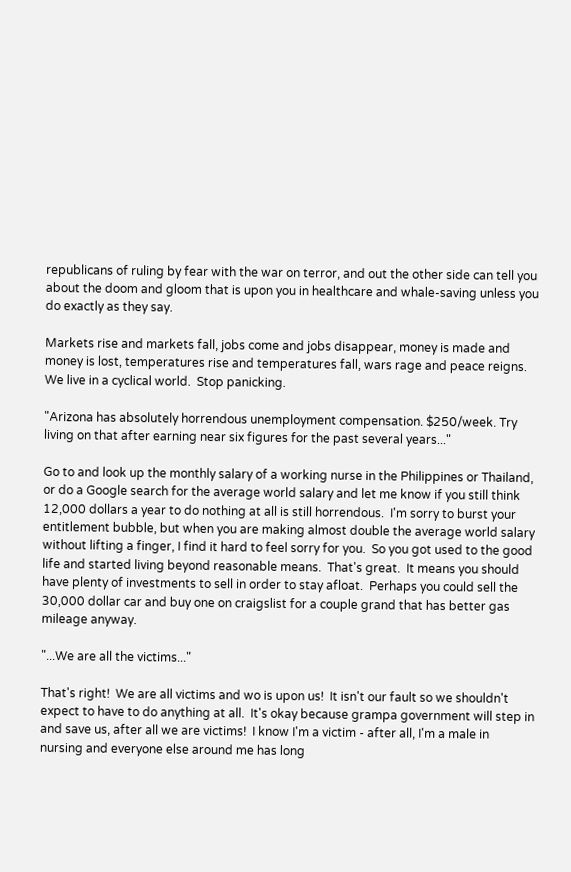republicans of ruling by fear with the war on terror, and out the other side can tell you about the doom and gloom that is upon you in healthcare and whale-saving unless you do exactly as they say.

Markets rise and markets fall, jobs come and jobs disappear, money is made and money is lost, temperatures rise and temperatures fall, wars rage and peace reigns.  We live in a cyclical world.  Stop panicking.

"Arizona has absolutely horrendous unemployment compensation. $250/week. Try living on that after earning near six figures for the past several years..."

Go to and look up the monthly salary of a working nurse in the Philippines or Thailand, or do a Google search for the average world salary and let me know if you still think 12,000 dollars a year to do nothing at all is still horrendous.  I'm sorry to burst your entitlement bubble, but when you are making almost double the average world salary without lifting a finger, I find it hard to feel sorry for you.  So you got used to the good life and started living beyond reasonable means.  That's great.  It means you should have plenty of investments to sell in order to stay afloat.  Perhaps you could sell the 30,000 dollar car and buy one on craigslist for a couple grand that has better gas mileage anyway.

"...We are all the victims..."

That's right!  We are all victims and wo is upon us!  It isn't our fault so we shouldn't expect to have to do anything at all.  It's okay because grampa government will step in and save us, after all we are victims!  I know I'm a victim - after all, I'm a male in nursing and everyone else around me has long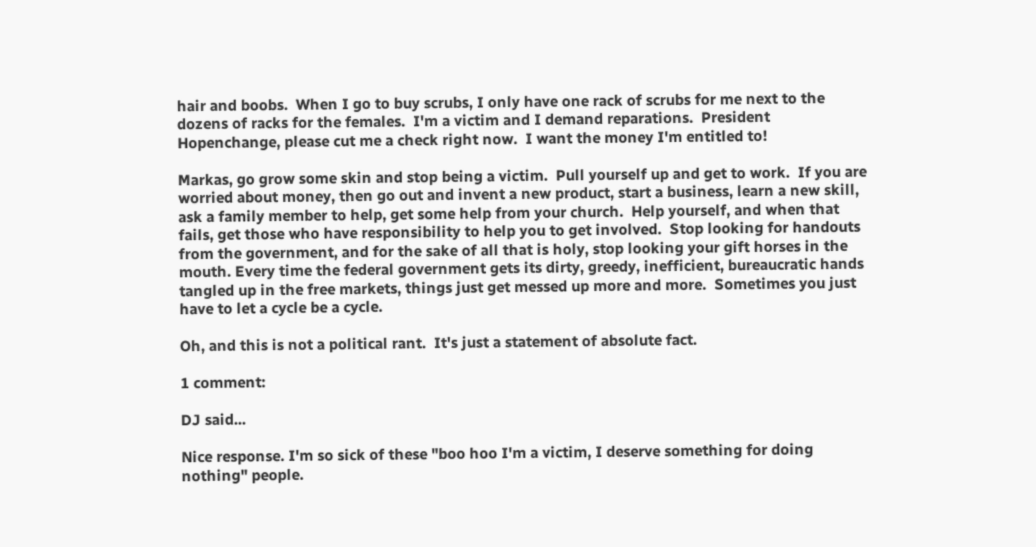hair and boobs.  When I go to buy scrubs, I only have one rack of scrubs for me next to the dozens of racks for the females.  I'm a victim and I demand reparations.  President Hopenchange, please cut me a check right now.  I want the money I'm entitled to!

Markas, go grow some skin and stop being a victim.  Pull yourself up and get to work.  If you are worried about money, then go out and invent a new product, start a business, learn a new skill, ask a family member to help, get some help from your church.  Help yourself, and when that fails, get those who have responsibility to help you to get involved.  Stop looking for handouts from the government, and for the sake of all that is holy, stop looking your gift horses in the mouth. Every time the federal government gets its dirty, greedy, inefficient, bureaucratic hands tangled up in the free markets, things just get messed up more and more.  Sometimes you just have to let a cycle be a cycle.

Oh, and this is not a political rant.  It's just a statement of absolute fact.

1 comment:

DJ said...

Nice response. I'm so sick of these "boo hoo I'm a victim, I deserve something for doing nothing" people.